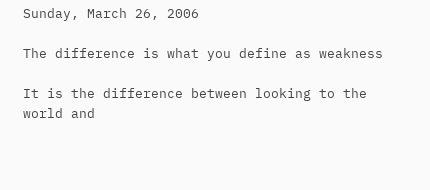Sunday, March 26, 2006

The difference is what you define as weakness

It is the difference between looking to the world and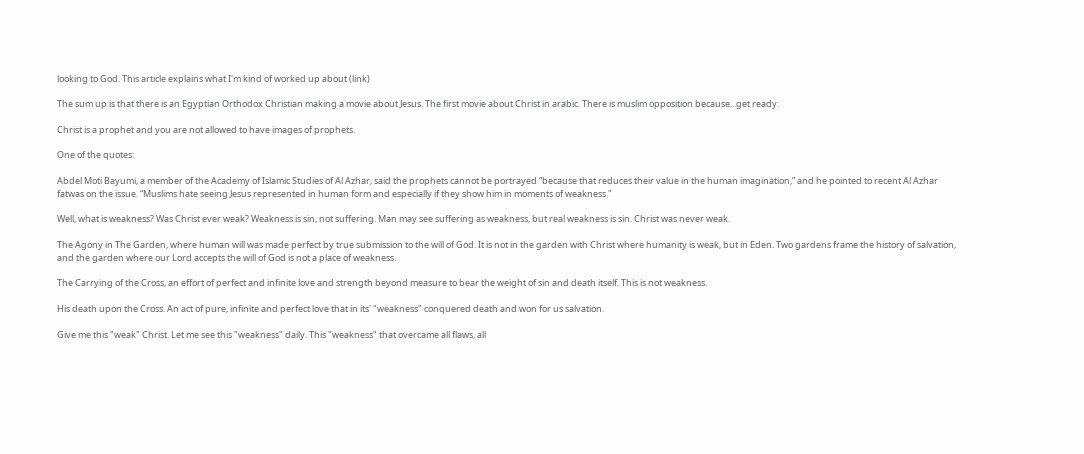looking to God. This article explains what I'm kind of worked up about (link)

The sum up is that there is an Egyptian Orthodox Christian making a movie about Jesus. The first movie about Christ in arabic. There is muslim opposition because...get ready:

Christ is a prophet and you are not allowed to have images of prophets.

One of the quotes:

Abdel Moti Bayumi, a member of the Academy of Islamic Studies of Al Azhar, said the prophets cannot be portrayed “because that reduces their value in the human imagination,” and he pointed to recent Al Azhar fatwas on the issue. “Muslims hate seeing Jesus represented in human form and especially if they show him in moments of weakness."

Well, what is weakness? Was Christ ever weak? Weakness is sin, not suffering. Man may see suffering as weakness, but real weakness is sin. Christ was never weak.

The Agony in The Garden, where human will was made perfect by true submission to the will of God. It is not in the garden with Christ where humanity is weak, but in Eden. Two gardens frame the history of salvation, and the garden where our Lord accepts the will of God is not a place of weakness.

The Carrying of the Cross, an effort of perfect and infinite love and strength beyond measure to bear the weight of sin and death itself. This is not weakness.

His death upon the Cross. An act of pure, infinite and perfect love that in its' "weakness" conquered death and won for us salvation.

Give me this "weak" Christ. Let me see this "weakness" daily. This "weakness" that overcame all flaws, all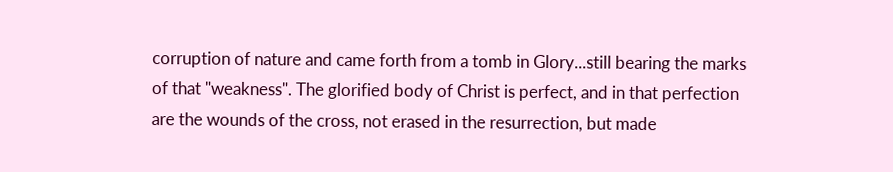corruption of nature and came forth from a tomb in Glory...still bearing the marks of that "weakness". The glorified body of Christ is perfect, and in that perfection are the wounds of the cross, not erased in the resurrection, but made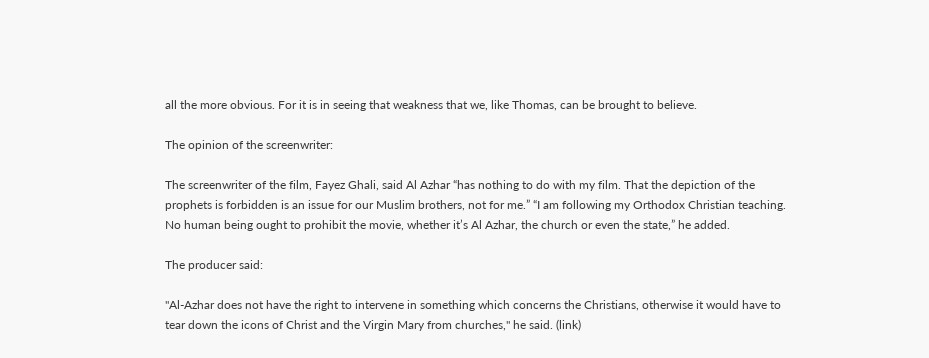all the more obvious. For it is in seeing that weakness that we, like Thomas, can be brought to believe.

The opinion of the screenwriter:

The screenwriter of the film, Fayez Ghali, said Al Azhar “has nothing to do with my film. That the depiction of the prophets is forbidden is an issue for our Muslim brothers, not for me.” “I am following my Orthodox Christian teaching. No human being ought to prohibit the movie, whether it’s Al Azhar, the church or even the state,” he added.

The producer said:

"Al-Azhar does not have the right to intervene in something which concerns the Christians, otherwise it would have to tear down the icons of Christ and the Virgin Mary from churches," he said. (link)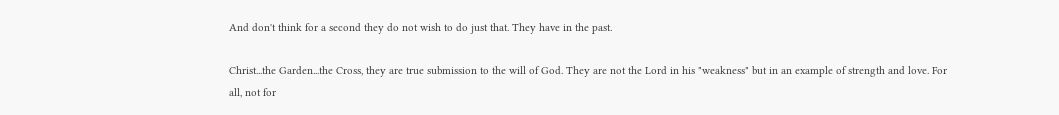And don't think for a second they do not wish to do just that. They have in the past.

Christ...the Garden...the Cross, they are true submission to the will of God. They are not the Lord in his "weakness" but in an example of strength and love. For all, not for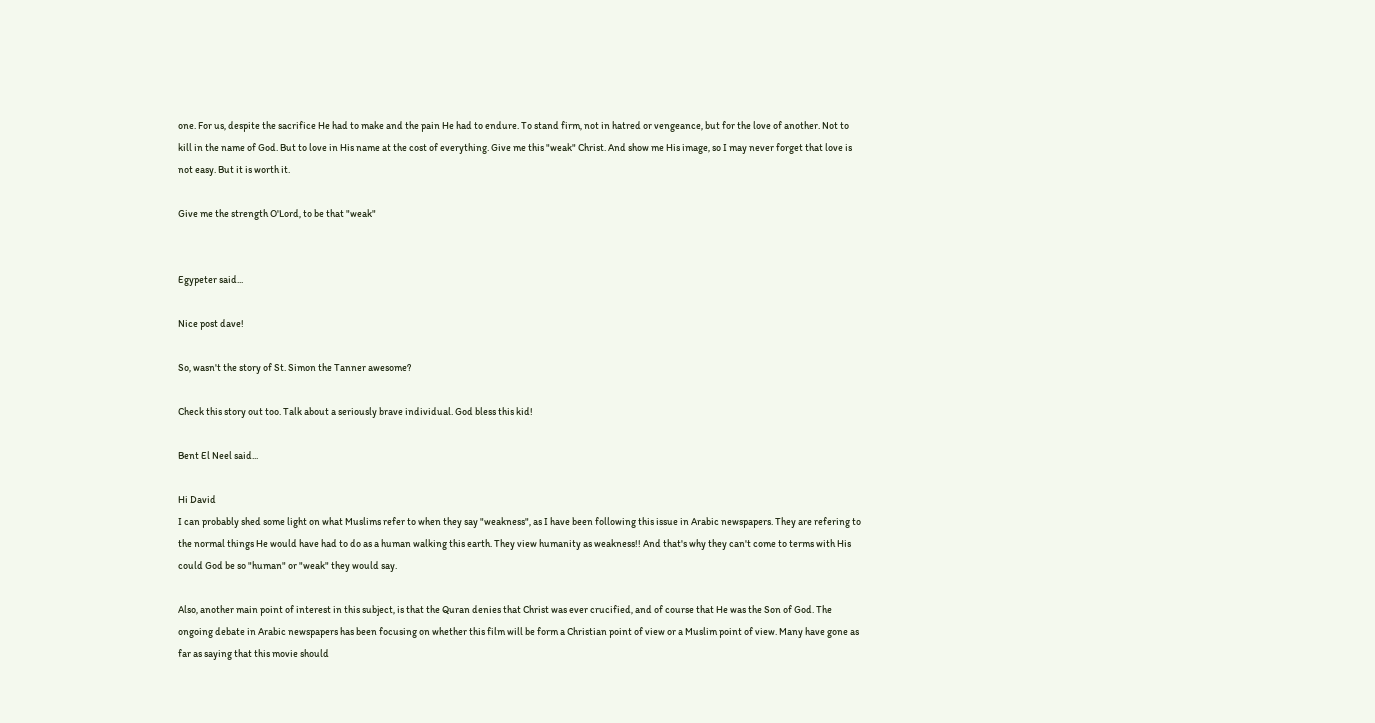one. For us, despite the sacrifice He had to make and the pain He had to endure. To stand firm, not in hatred or vengeance, but for the love of another. Not to kill in the name of God. But to love in His name at the cost of everything. Give me this "weak" Christ. And show me His image, so I may never forget that love is not easy. But it is worth it.

Give me the strength O'Lord, to be that "weak"


Egypeter said...

Nice post dave!

So, wasn't the story of St. Simon the Tanner awesome?

Check this story out too. Talk about a seriously brave individual. God bless this kid!

Bent El Neel said...

Hi David
I can probably shed some light on what Muslims refer to when they say "weakness", as I have been following this issue in Arabic newspapers. They are refering to the normal things He would have had to do as a human walking this earth. They view humanity as weakness!! And that's why they can't come to terms with His could God be so "human" or "weak" they would say.

Also, another main point of interest in this subject, is that the Quran denies that Christ was ever crucified, and of course that He was the Son of God. The ongoing debate in Arabic newspapers has been focusing on whether this film will be form a Christian point of view or a Muslim point of view. Many have gone as far as saying that this movie should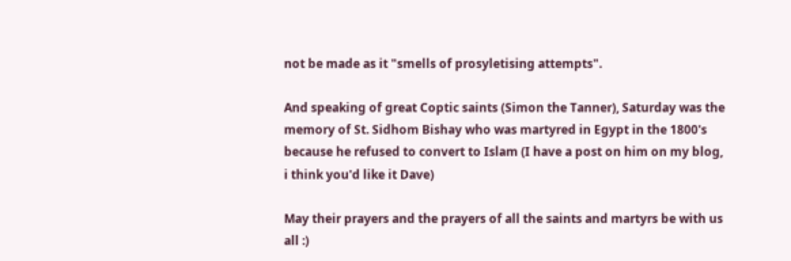not be made as it "smells of prosyletising attempts".

And speaking of great Coptic saints (Simon the Tanner), Saturday was the memory of St. Sidhom Bishay who was martyred in Egypt in the 1800's because he refused to convert to Islam (I have a post on him on my blog, i think you'd like it Dave)

May their prayers and the prayers of all the saints and martyrs be with us all :)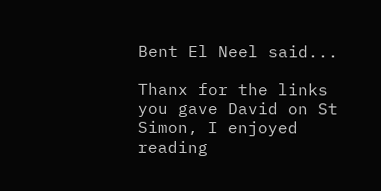Bent El Neel said...

Thanx for the links you gave David on St Simon, I enjoyed reading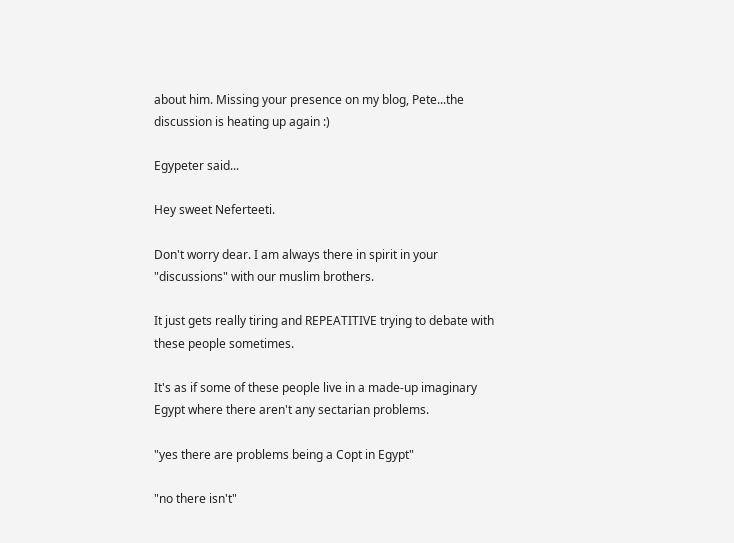about him. Missing your presence on my blog, Pete...the discussion is heating up again :)

Egypeter said...

Hey sweet Neferteeti.

Don't worry dear. I am always there in spirit in your "discussions" with our muslim brothers.

It just gets really tiring and REPEATITIVE trying to debate with these people sometimes.

It's as if some of these people live in a made-up imaginary Egypt where there aren't any sectarian problems.

"yes there are problems being a Copt in Egypt"

"no there isn't"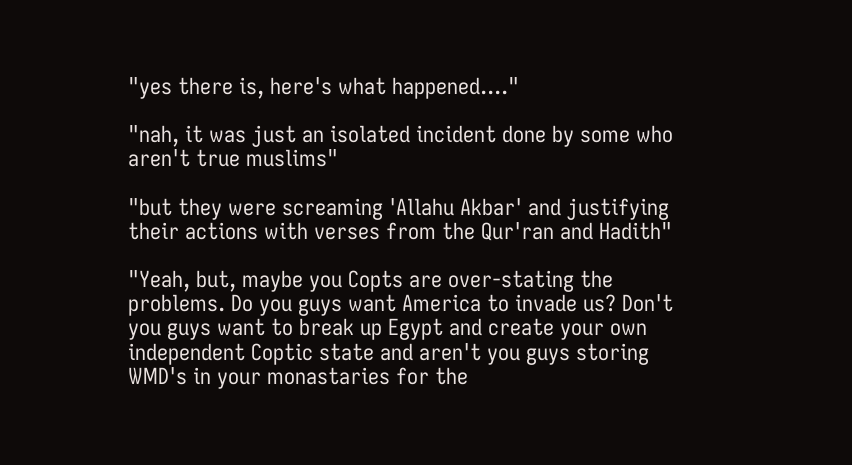"yes there is, here's what happened...."

"nah, it was just an isolated incident done by some who aren't true muslims"

"but they were screaming 'Allahu Akbar' and justifying their actions with verses from the Qur'ran and Hadith"

"Yeah, but, maybe you Copts are over-stating the problems. Do you guys want America to invade us? Don't you guys want to break up Egypt and create your own independent Coptic state and aren't you guys storing WMD's in your monastaries for the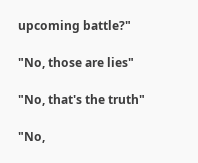upcoming battle?"

"No, those are lies"

"No, that's the truth"

"No,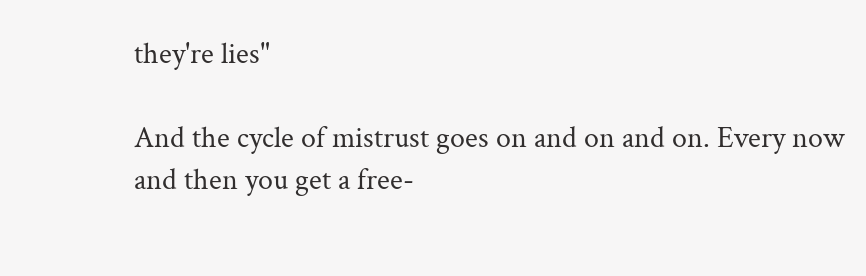they're lies"

And the cycle of mistrust goes on and on and on. Every now and then you get a free-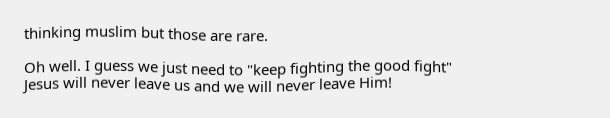thinking muslim but those are rare.

Oh well. I guess we just need to "keep fighting the good fight"
Jesus will never leave us and we will never leave Him!